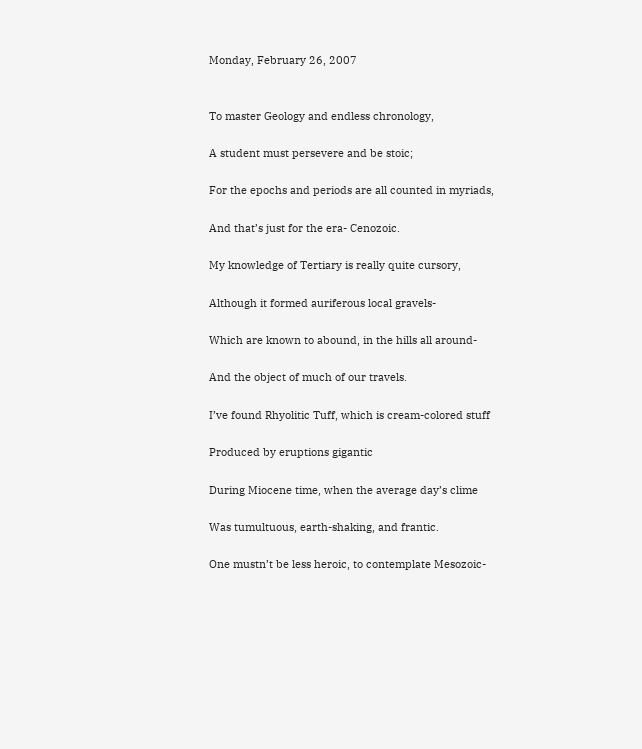Monday, February 26, 2007


To master Geology and endless chronology,

A student must persevere and be stoic;

For the epochs and periods are all counted in myriads,

And that’s just for the era- Cenozoic.

My knowledge of Tertiary is really quite cursory,

Although it formed auriferous local gravels-

Which are known to abound, in the hills all around-

And the object of much of our travels.

I’ve found Rhyolitic Tuff, which is cream-colored stuff

Produced by eruptions gigantic

During Miocene time, when the average day’s clime

Was tumultuous, earth-shaking, and frantic.

One mustn’t be less heroic, to contemplate Mesozoic-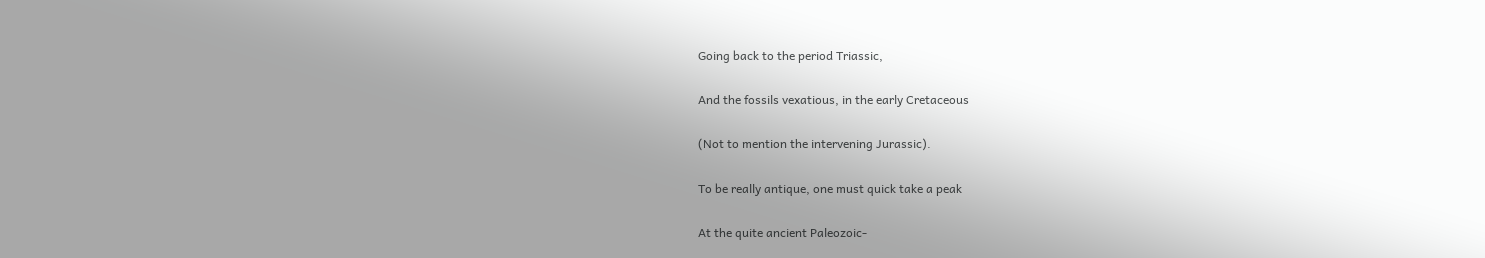Going back to the period Triassic,

And the fossils vexatious, in the early Cretaceous

(Not to mention the intervening Jurassic).

To be really antique, one must quick take a peak

At the quite ancient Paleozoic-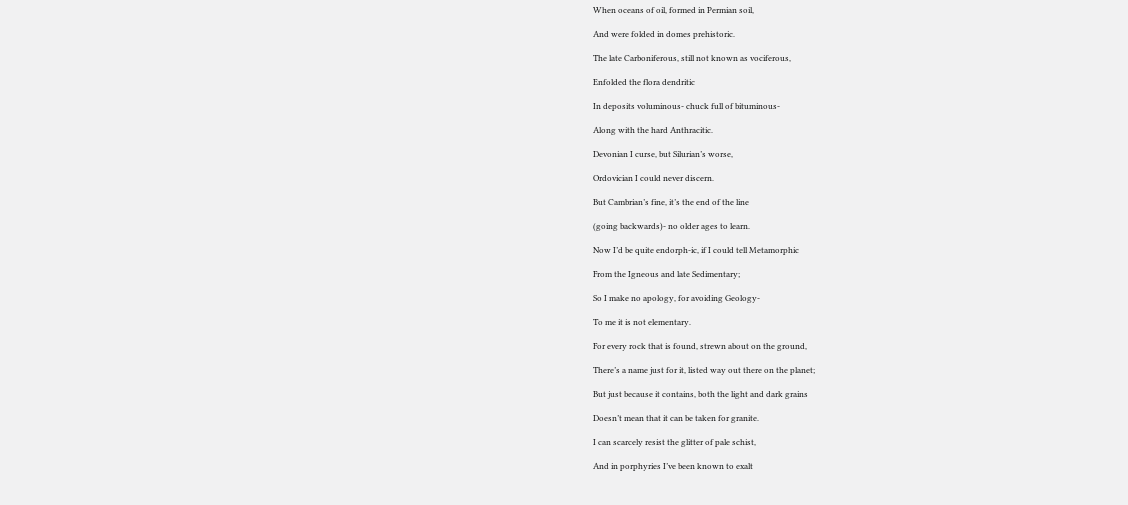When oceans of oil, formed in Permian soil,

And were folded in domes prehistoric.

The late Carboniferous, still not known as vociferous,

Enfolded the flora dendritic

In deposits voluminous- chuck full of bituminous-

Along with the hard Anthracitic.

Devonian I curse, but Silurian’s worse,

Ordovician I could never discern.

But Cambrian’s fine, it’s the end of the line

(going backwards)- no older ages to learn.

Now I’d be quite endorph-ic, if I could tell Metamorphic

From the Igneous and late Sedimentary;

So I make no apology, for avoiding Geology-

To me it is not elementary.

For every rock that is found, strewn about on the ground,

There’s a name just for it, listed way out there on the planet;

But just because it contains, both the light and dark grains

Doesn’t mean that it can be taken for granite.

I can scarcely resist the glitter of pale schist,

And in porphyries I’ve been known to exalt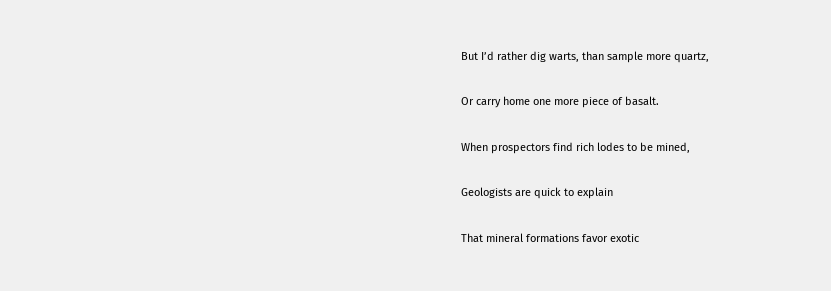But I’d rather dig warts, than sample more quartz,

Or carry home one more piece of basalt.

When prospectors find rich lodes to be mined,

Geologists are quick to explain

That mineral formations favor exotic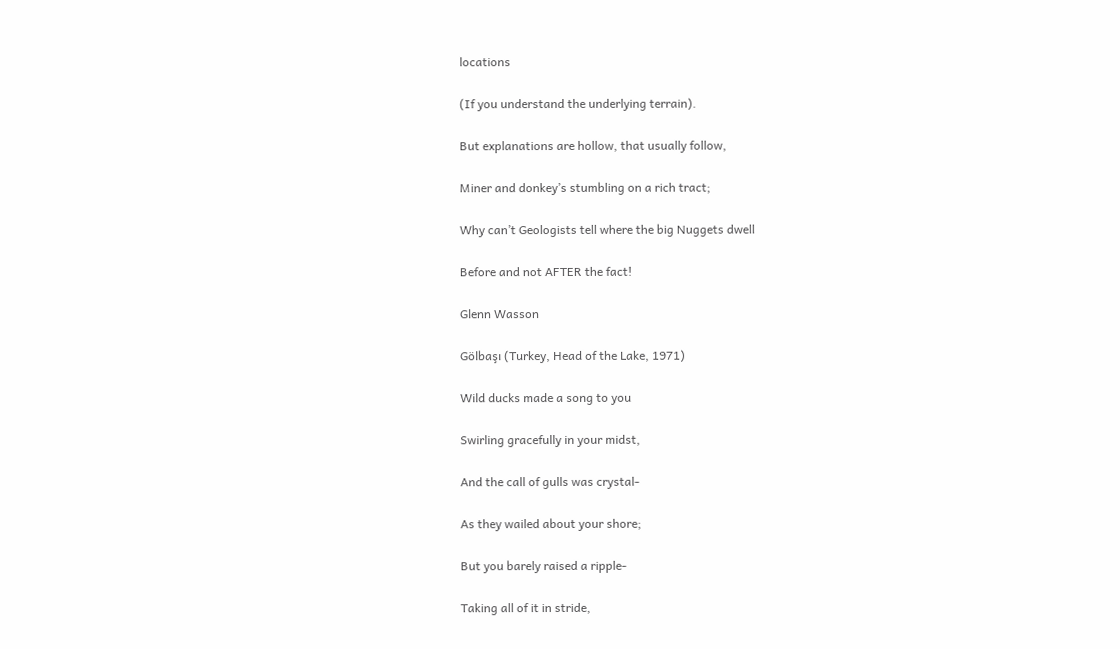locations

(If you understand the underlying terrain).

But explanations are hollow, that usually follow,

Miner and donkey’s stumbling on a rich tract;

Why can’t Geologists tell where the big Nuggets dwell

Before and not AFTER the fact!

Glenn Wasson

Gölbaşı (Turkey, Head of the Lake, 1971)

Wild ducks made a song to you

Swirling gracefully in your midst,

And the call of gulls was crystal-

As they wailed about your shore;

But you barely raised a ripple-

Taking all of it in stride,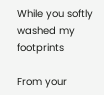While you softly washed my footprints

From your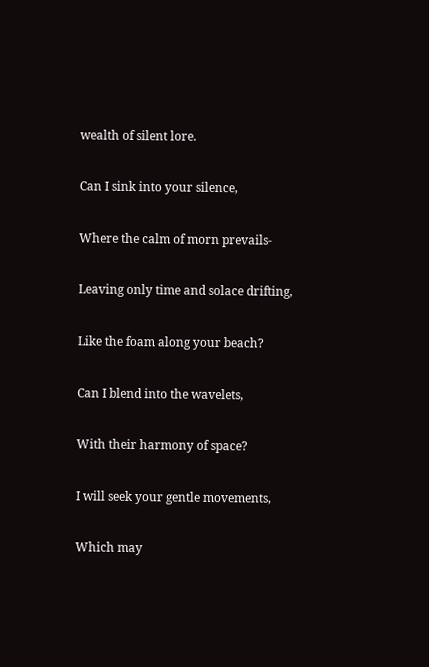wealth of silent lore.

Can I sink into your silence,

Where the calm of morn prevails-

Leaving only time and solace drifting,

Like the foam along your beach?

Can I blend into the wavelets,

With their harmony of space?

I will seek your gentle movements,

Which may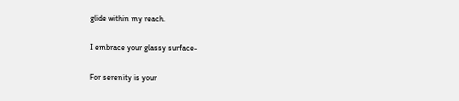glide within my reach.

I embrace your glassy surface-

For serenity is your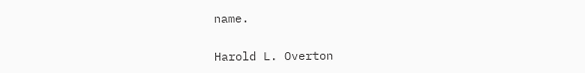name.

Harold L. Overton